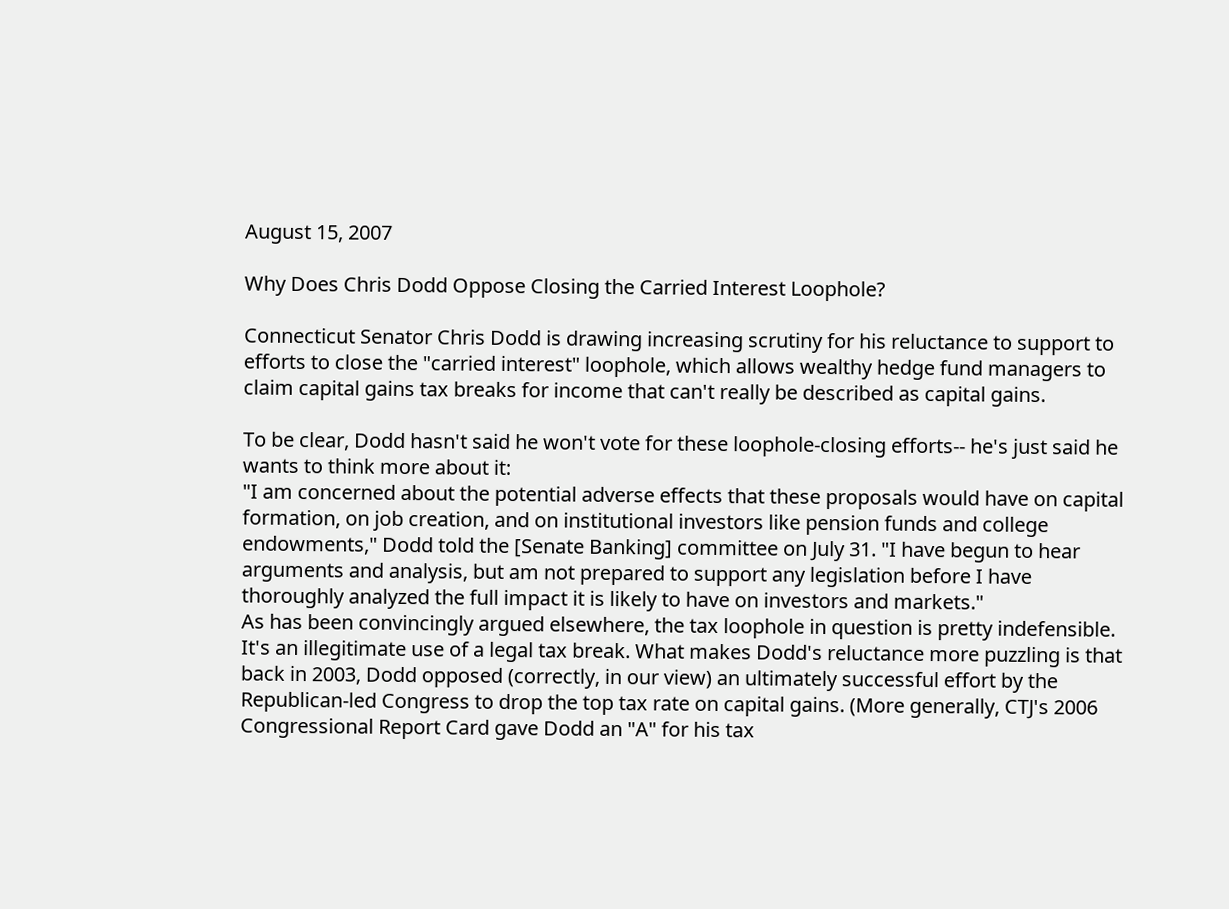August 15, 2007

Why Does Chris Dodd Oppose Closing the Carried Interest Loophole?

Connecticut Senator Chris Dodd is drawing increasing scrutiny for his reluctance to support to efforts to close the "carried interest" loophole, which allows wealthy hedge fund managers to claim capital gains tax breaks for income that can't really be described as capital gains.

To be clear, Dodd hasn't said he won't vote for these loophole-closing efforts-- he's just said he wants to think more about it:
"I am concerned about the potential adverse effects that these proposals would have on capital formation, on job creation, and on institutional investors like pension funds and college endowments," Dodd told the [Senate Banking] committee on July 31. "I have begun to hear arguments and analysis, but am not prepared to support any legislation before I have thoroughly analyzed the full impact it is likely to have on investors and markets."
As has been convincingly argued elsewhere, the tax loophole in question is pretty indefensible. It's an illegitimate use of a legal tax break. What makes Dodd's reluctance more puzzling is that back in 2003, Dodd opposed (correctly, in our view) an ultimately successful effort by the Republican-led Congress to drop the top tax rate on capital gains. (More generally, CTJ's 2006 Congressional Report Card gave Dodd an "A" for his tax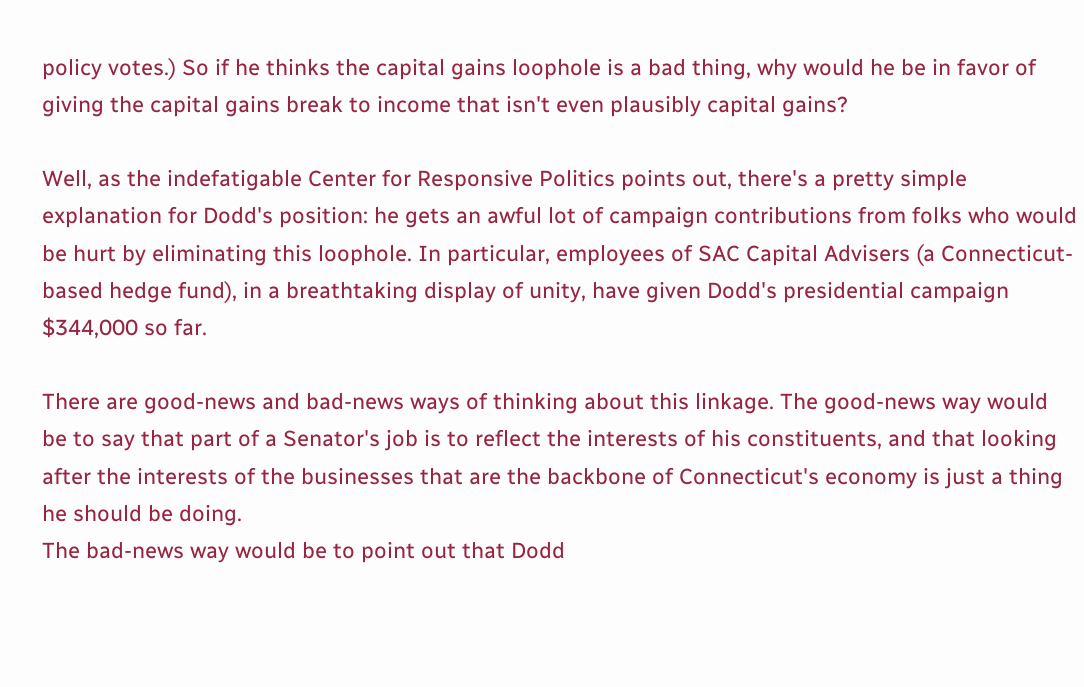policy votes.) So if he thinks the capital gains loophole is a bad thing, why would he be in favor of giving the capital gains break to income that isn't even plausibly capital gains?

Well, as the indefatigable Center for Responsive Politics points out, there's a pretty simple explanation for Dodd's position: he gets an awful lot of campaign contributions from folks who would be hurt by eliminating this loophole. In particular, employees of SAC Capital Advisers (a Connecticut-based hedge fund), in a breathtaking display of unity, have given Dodd's presidential campaign $344,000 so far.

There are good-news and bad-news ways of thinking about this linkage. The good-news way would be to say that part of a Senator's job is to reflect the interests of his constituents, and that looking after the interests of the businesses that are the backbone of Connecticut's economy is just a thing he should be doing.
The bad-news way would be to point out that Dodd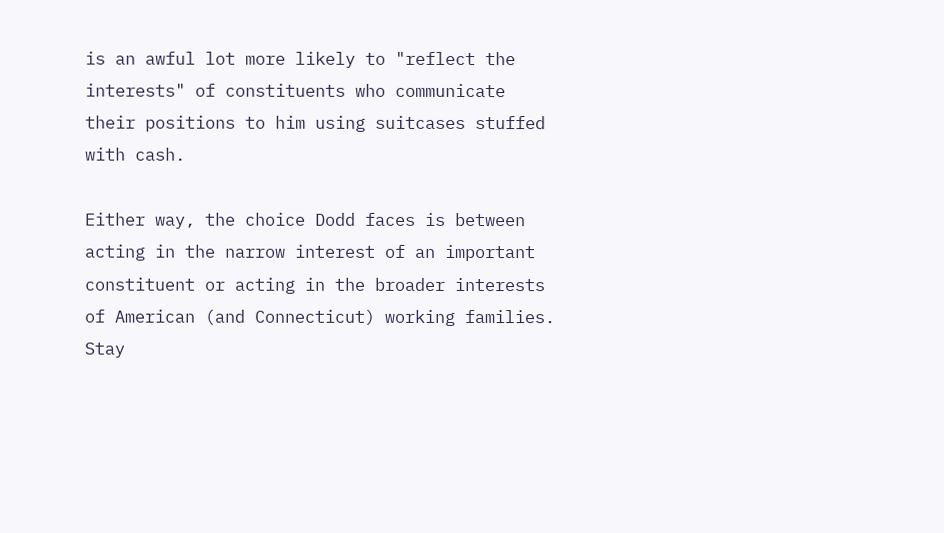is an awful lot more likely to "reflect the interests" of constituents who communicate their positions to him using suitcases stuffed with cash.

Either way, the choice Dodd faces is between acting in the narrow interest of an important constituent or acting in the broader interests of American (and Connecticut) working families. Stay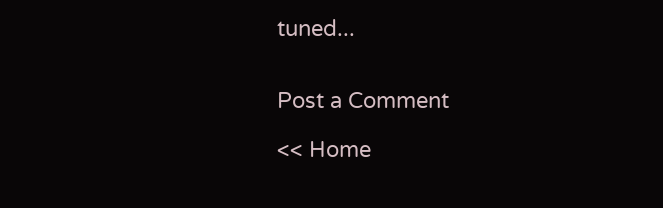tuned...


Post a Comment

<< Home